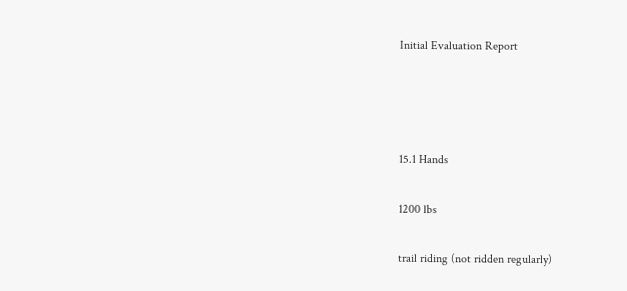Initial Evaluation Report






15.1 Hands


1200 lbs


trail riding (not ridden regularly)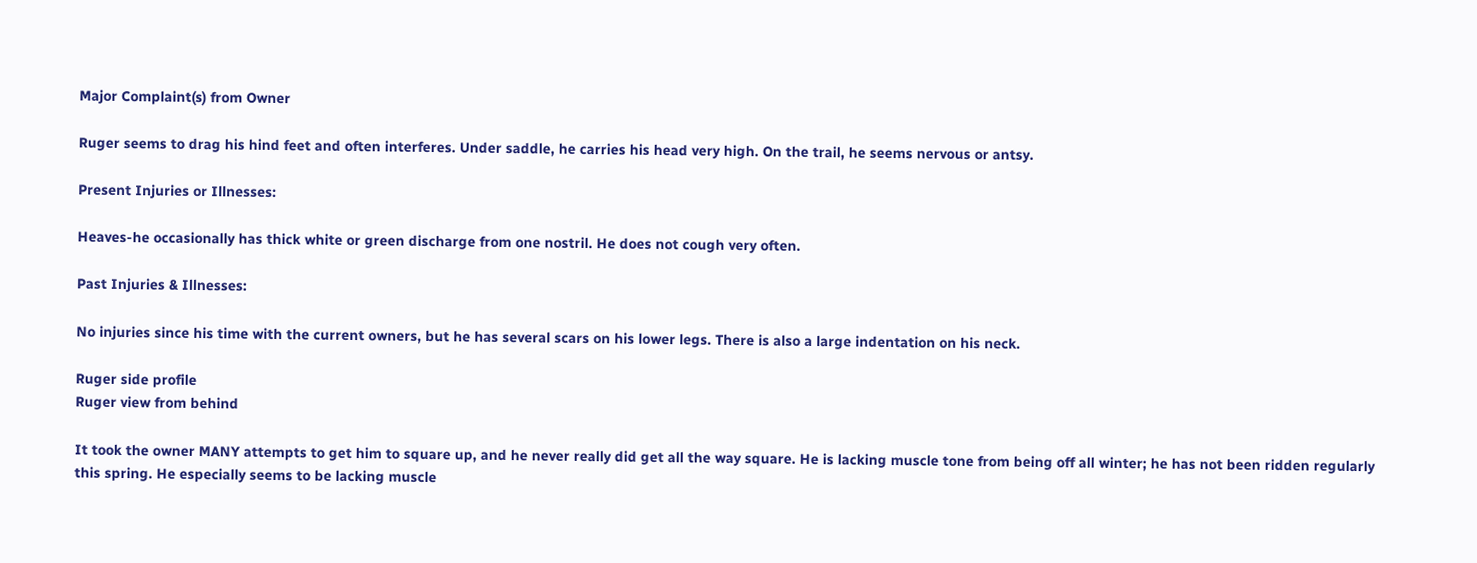Major Complaint(s) from Owner

Ruger seems to drag his hind feet and often interferes. Under saddle, he carries his head very high. On the trail, he seems nervous or antsy.

Present Injuries or Illnesses:

Heaves-he occasionally has thick white or green discharge from one nostril. He does not cough very often.

Past Injuries & Illnesses:

No injuries since his time with the current owners, but he has several scars on his lower legs. There is also a large indentation on his neck.

Ruger side profile
Ruger view from behind

It took the owner MANY attempts to get him to square up, and he never really did get all the way square. He is lacking muscle tone from being off all winter; he has not been ridden regularly this spring. He especially seems to be lacking muscle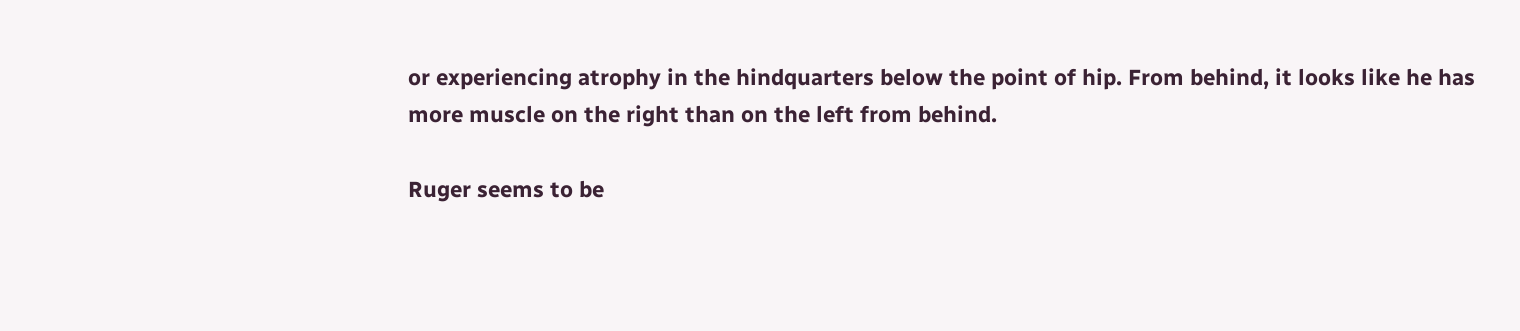or experiencing atrophy in the hindquarters below the point of hip. From behind, it looks like he has more muscle on the right than on the left from behind.

Ruger seems to be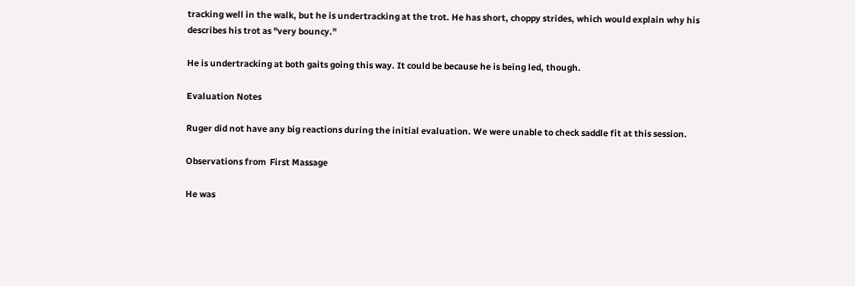tracking well in the walk, but he is undertracking at the trot. He has short, choppy strides, which would explain why his describes his trot as "very bouncy."

He is undertracking at both gaits going this way. It could be because he is being led, though.

Evaluation Notes

Ruger did not have any big reactions during the initial evaluation. We were unable to check saddle fit at this session.

Observations from  First Massage

He was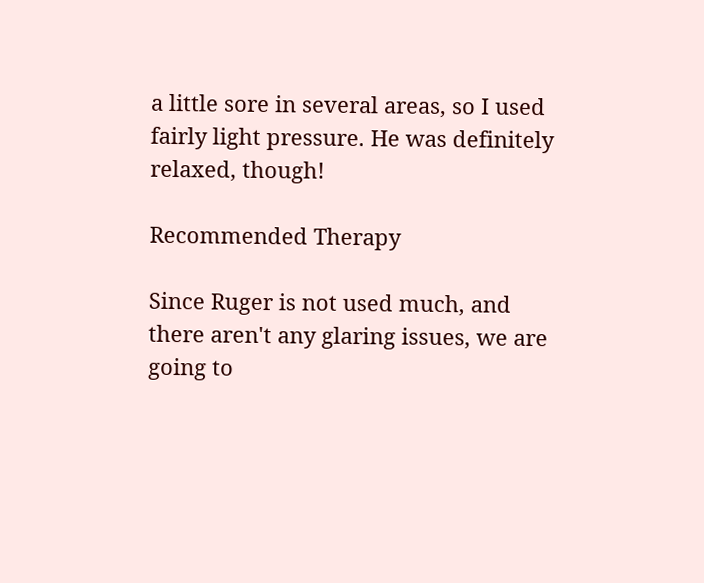a little sore in several areas, so I used fairly light pressure. He was definitely relaxed, though!

Recommended Therapy

Since Ruger is not used much, and there aren't any glaring issues, we are going to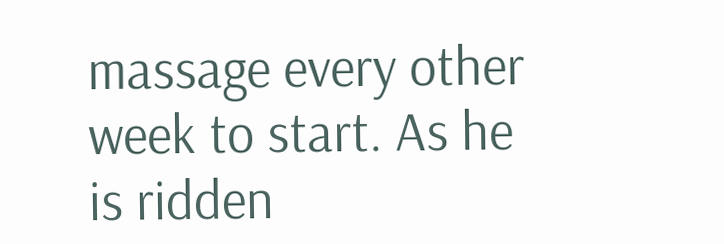massage every other week to start. As he is ridden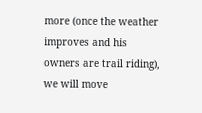more (once the weather improves and his owners are trail riding), we will move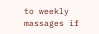to weekly massages if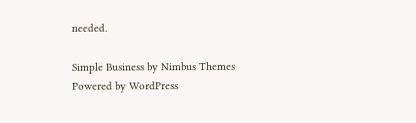needed.

Simple Business by Nimbus Themes
Powered by WordPress